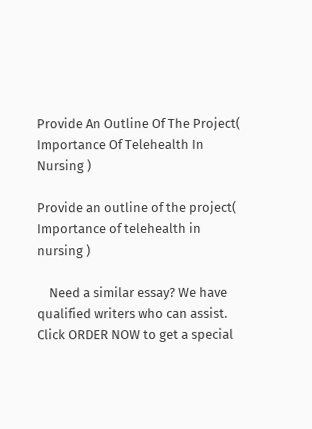Provide An Outline Of The Project( Importance Of Telehealth In Nursing )

Provide an outline of the project( Importance of telehealth in nursing )

    Need a similar essay? We have qualified writers who can assist. Click ORDER NOW to get a special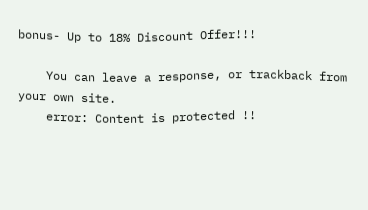bonus- Up to 18% Discount Offer!!!

    You can leave a response, or trackback from your own site.
    error: Content is protected !!